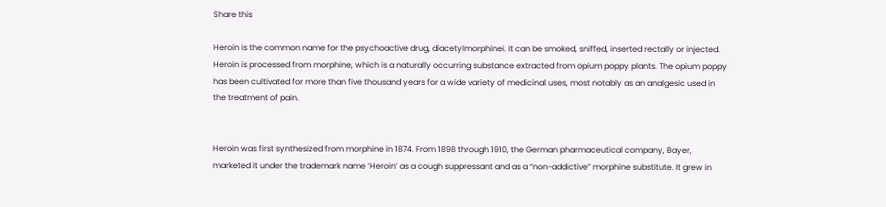Share this

Heroin is the common name for the psychoactive drug, diacetylmorphinei. It can be smoked, sniffed, inserted rectally or injected. Heroin is processed from morphine, which is a naturally occurring substance extracted from opium poppy plants. The opium poppy has been cultivated for more than five thousand years for a wide variety of medicinal uses, most notably as an analgesic used in the treatment of pain.


Heroin was first synthesized from morphine in 1874. From 1898 through 1910, the German pharmaceutical company, Bayer, marketed it under the trademark name ‘Heroin’ as a cough suppressant and as a “non-addictive” morphine substitute. It grew in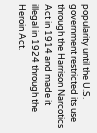popularity until the U.S. government restricted its use through the Harrison Narcotics Act in 1914 and made it illegal in 1924 through the Heroin Act.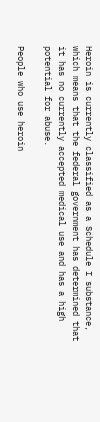Heroin is currently classified as a Schedule I substance, which means that the federal government has determined that it has no currently accepted medical use and has a high potential for abuse.

People who use heroin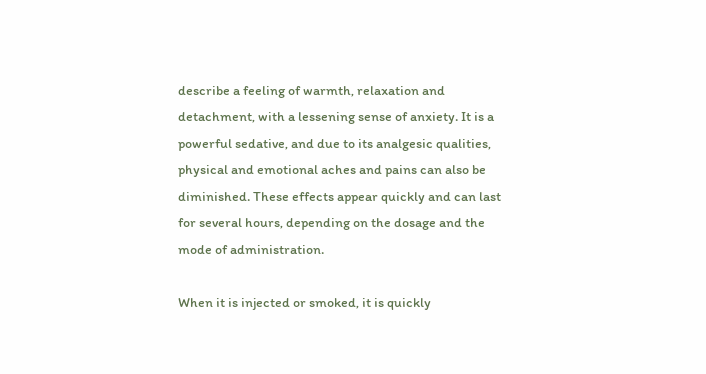describe a feeling of warmth, relaxation and detachment, with a lessening sense of anxiety. It is a powerful sedative, and due to its analgesic qualities, physical and emotional aches and pains can also be diminished. These effects appear quickly and can last for several hours, depending on the dosage and the mode of administration.

When it is injected or smoked, it is quickly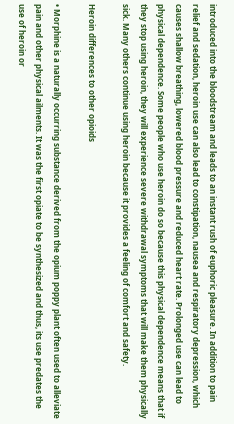introduced into the bloodstream and leads to an instant rush of euphoric pleasure. In addition to pain relief and sedation, heroin use can also lead to constipation, nausea and respiratory depression, which causes shallow breathing, lowered blood pressure and reduced heart rate. Prolonged use can lead to physical dependence. Some people who use heroin do so because this physical dependence means that if they stop using heroin, they will experience severe withdrawal symptoms that will make them physically sick. Many others continue using heroin because it provides a feeling of comfort and safety.

Heroin differences to other opioids

• Morphine is a naturally occurring substance derived from the opium poppy plant often used to alleviate pain and other physical ailments. It was the first opiate to be synthesized and thus, its use predates the use of heroin or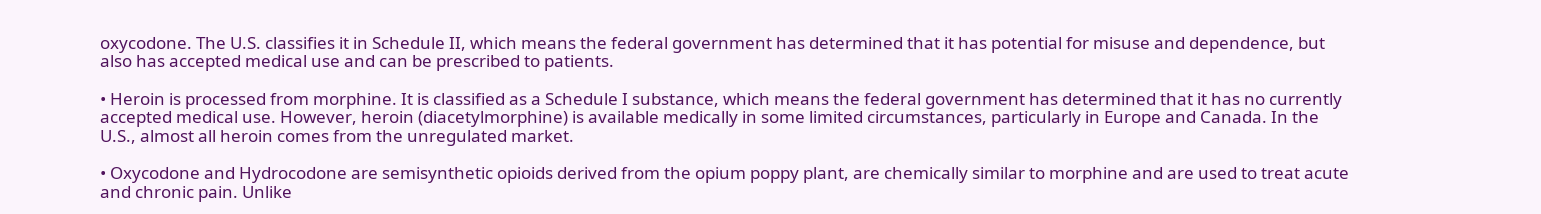oxycodone. The U.S. classifies it in Schedule II, which means the federal government has determined that it has potential for misuse and dependence, but also has accepted medical use and can be prescribed to patients.

• Heroin is processed from morphine. It is classified as a Schedule I substance, which means the federal government has determined that it has no currently accepted medical use. However, heroin (diacetylmorphine) is available medically in some limited circumstances, particularly in Europe and Canada. In the U.S., almost all heroin comes from the unregulated market.

• Oxycodone and Hydrocodone are semisynthetic opioids derived from the opium poppy plant, are chemically similar to morphine and are used to treat acute and chronic pain. Unlike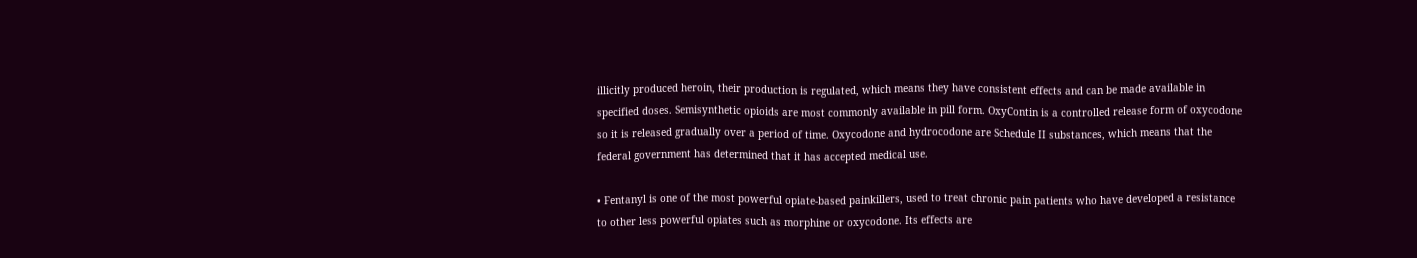illicitly produced heroin, their production is regulated, which means they have consistent effects and can be made available in specified doses. Semisynthetic opioids are most commonly available in pill form. OxyContin is a controlled release form of oxycodone so it is released gradually over a period of time. Oxycodone and hydrocodone are Schedule II substances, which means that the federal government has determined that it has accepted medical use.

• Fentanyl is one of the most powerful opiate-based painkillers, used to treat chronic pain patients who have developed a resistance to other less powerful opiates such as morphine or oxycodone. Its effects are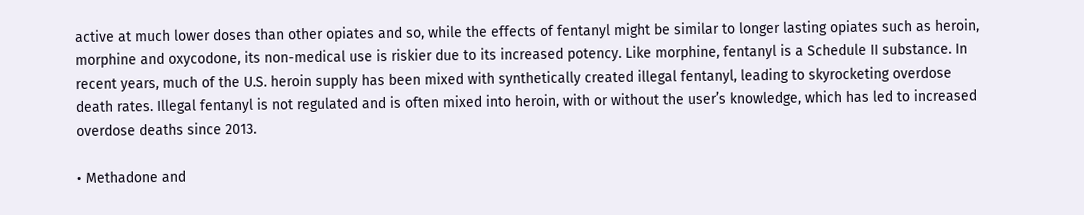active at much lower doses than other opiates and so, while the effects of fentanyl might be similar to longer lasting opiates such as heroin, morphine and oxycodone, its non-medical use is riskier due to its increased potency. Like morphine, fentanyl is a Schedule II substance. In recent years, much of the U.S. heroin supply has been mixed with synthetically created illegal fentanyl, leading to skyrocketing overdose death rates. Illegal fentanyl is not regulated and is often mixed into heroin, with or without the user’s knowledge, which has led to increased overdose deaths since 2013.

• Methadone and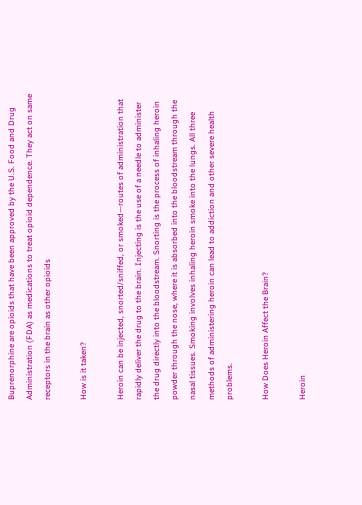Buprenorphine are opioids that have been approved by the U.S. Food and Drug Administration (FDA) as medications to treat opioid dependence. They act on same receptors in the brain as other opioids

How is it taken?

Heroin can be injected, snorted/sniffed, or smoked—routes of administration that rapidly deliver the drug to the brain. Injecting is the use of a needle to administer the drug directly into the bloodstream. Snorting is the process of inhaling heroin powder through the nose, where it is absorbed into the bloodstream through the nasal tissues. Smoking involves inhaling heroin smoke into the lungs. All three methods of administering heroin can lead to addiction and other severe health problems.

How Does Heroin Affect the Brain?

Heroin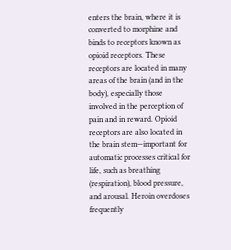enters the brain, where it is converted to morphine and binds to receptors known as opioid receptors. These receptors are located in many areas of the brain (and in the body), especially those involved in the perception of pain and in reward. Opioid receptors are also located in the brain stem—important for automatic processes critical for life, such as breathing (respiration), blood pressure, and arousal. Heroin overdoses frequently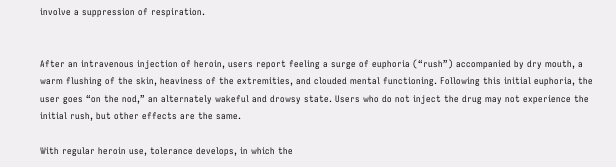involve a suppression of respiration.


After an intravenous injection of heroin, users report feeling a surge of euphoria (“rush”) accompanied by dry mouth, a warm flushing of the skin, heaviness of the extremities, and clouded mental functioning. Following this initial euphoria, the user goes “on the nod,” an alternately wakeful and drowsy state. Users who do not inject the drug may not experience the initial rush, but other effects are the same.

With regular heroin use, tolerance develops, in which the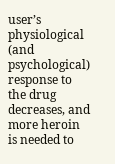user’s physiological (and psychological) response to the drug decreases, and more heroin is needed to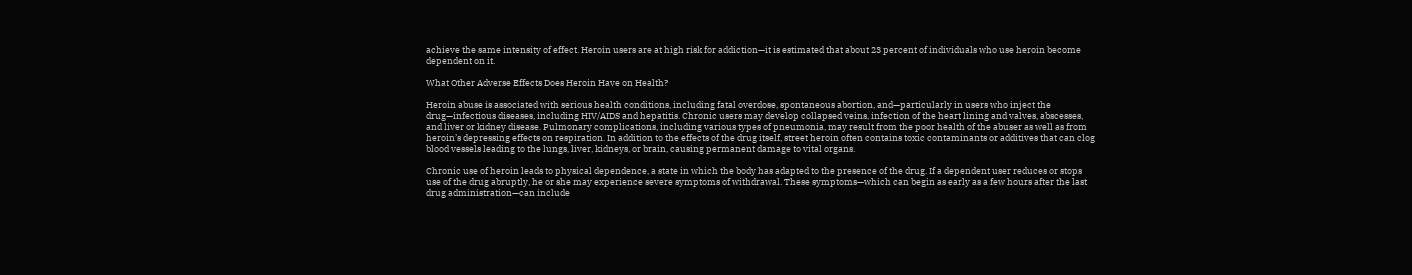achieve the same intensity of effect. Heroin users are at high risk for addiction—it is estimated that about 23 percent of individuals who use heroin become dependent on it.

What Other Adverse Effects Does Heroin Have on Health?

Heroin abuse is associated with serious health conditions, including fatal overdose, spontaneous abortion, and—particularly in users who inject the drug—infectious diseases, including HIV/AIDS and hepatitis. Chronic users may develop collapsed veins, infection of the heart lining and valves, abscesses, and liver or kidney disease. Pulmonary complications, including various types of pneumonia, may result from the poor health of the abuser as well as from heroin’s depressing effects on respiration. In addition to the effects of the drug itself, street heroin often contains toxic contaminants or additives that can clog blood vessels leading to the lungs, liver, kidneys, or brain, causing permanent damage to vital organs.

Chronic use of heroin leads to physical dependence, a state in which the body has adapted to the presence of the drug. If a dependent user reduces or stops use of the drug abruptly, he or she may experience severe symptoms of withdrawal. These symptoms—which can begin as early as a few hours after the last drug administration—can include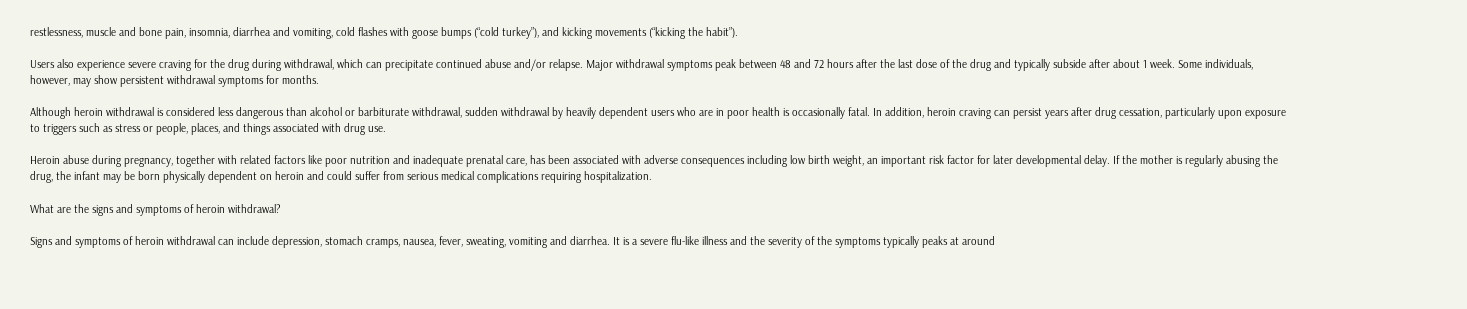restlessness, muscle and bone pain, insomnia, diarrhea and vomiting, cold flashes with goose bumps (“cold turkey”), and kicking movements (“kicking the habit”).

Users also experience severe craving for the drug during withdrawal, which can precipitate continued abuse and/or relapse. Major withdrawal symptoms peak between 48 and 72 hours after the last dose of the drug and typically subside after about 1 week. Some individuals, however, may show persistent withdrawal symptoms for months.

Although heroin withdrawal is considered less dangerous than alcohol or barbiturate withdrawal, sudden withdrawal by heavily dependent users who are in poor health is occasionally fatal. In addition, heroin craving can persist years after drug cessation, particularly upon exposure to triggers such as stress or people, places, and things associated with drug use.

Heroin abuse during pregnancy, together with related factors like poor nutrition and inadequate prenatal care, has been associated with adverse consequences including low birth weight, an important risk factor for later developmental delay. If the mother is regularly abusing the drug, the infant may be born physically dependent on heroin and could suffer from serious medical complications requiring hospitalization.

What are the signs and symptoms of heroin withdrawal?

Signs and symptoms of heroin withdrawal can include depression, stomach cramps, nausea, fever, sweating, vomiting and diarrhea. It is a severe flu-like illness and the severity of the symptoms typically peaks at around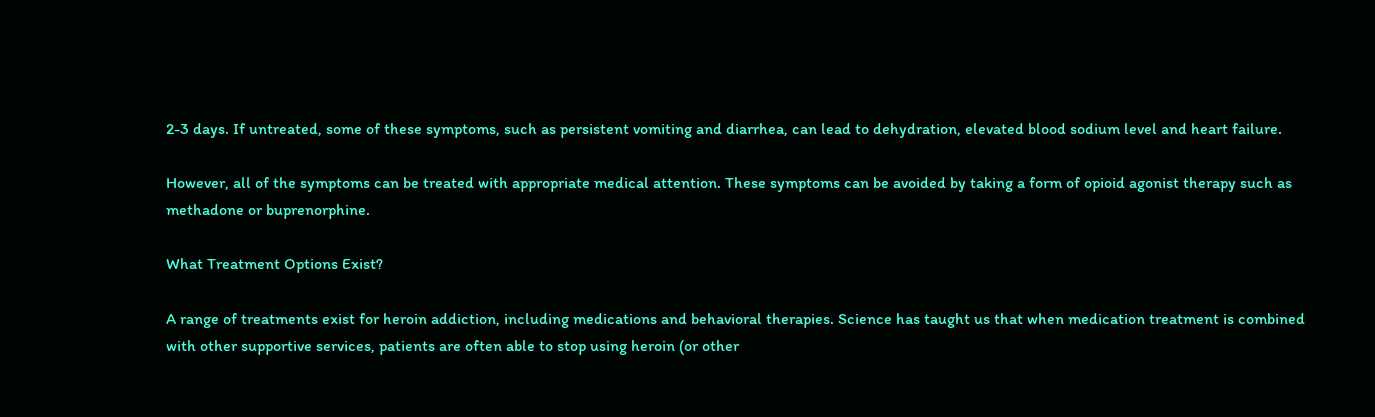2-3 days. If untreated, some of these symptoms, such as persistent vomiting and diarrhea, can lead to dehydration, elevated blood sodium level and heart failure.

However, all of the symptoms can be treated with appropriate medical attention. These symptoms can be avoided by taking a form of opioid agonist therapy such as methadone or buprenorphine.

What Treatment Options Exist?

A range of treatments exist for heroin addiction, including medications and behavioral therapies. Science has taught us that when medication treatment is combined with other supportive services, patients are often able to stop using heroin (or other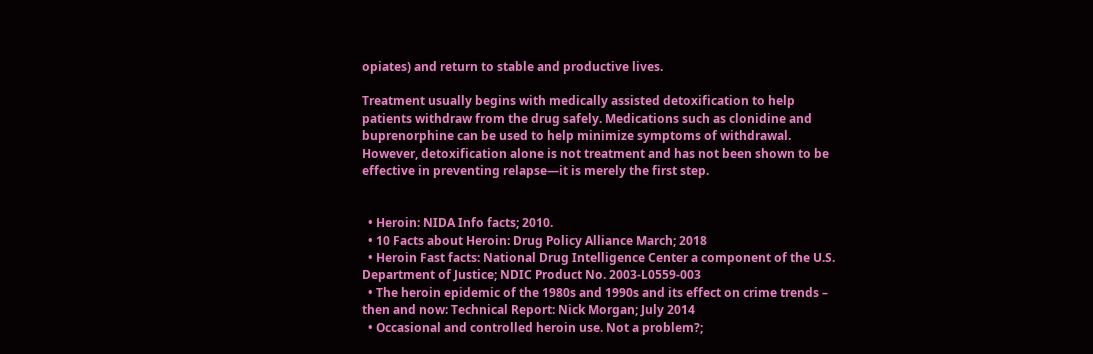opiates) and return to stable and productive lives.

Treatment usually begins with medically assisted detoxification to help patients withdraw from the drug safely. Medications such as clonidine and buprenorphine can be used to help minimize symptoms of withdrawal. However, detoxification alone is not treatment and has not been shown to be effective in preventing relapse—it is merely the first step.


  • Heroin: NIDA Info facts; 2010.
  • 10 Facts about Heroin: Drug Policy Alliance March; 2018
  • Heroin Fast facts: National Drug Intelligence Center a component of the U.S. Department of Justice; NDIC Product No. 2003-L0559-003
  • The heroin epidemic of the 1980s and 1990s and its effect on crime trends – then and now: Technical Report: Nick Morgan; July 2014
  • Occasional and controlled heroin use. Not a problem?;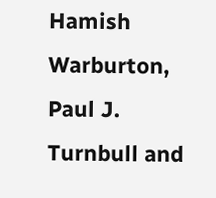Hamish Warburton, Paul J. Turnbull and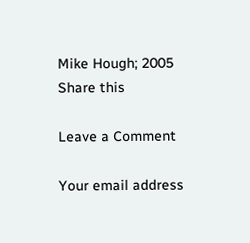Mike Hough; 2005
Share this

Leave a Comment

Your email address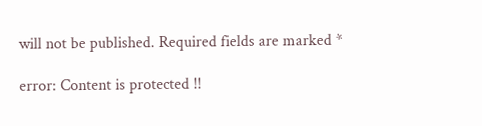will not be published. Required fields are marked *

error: Content is protected !!